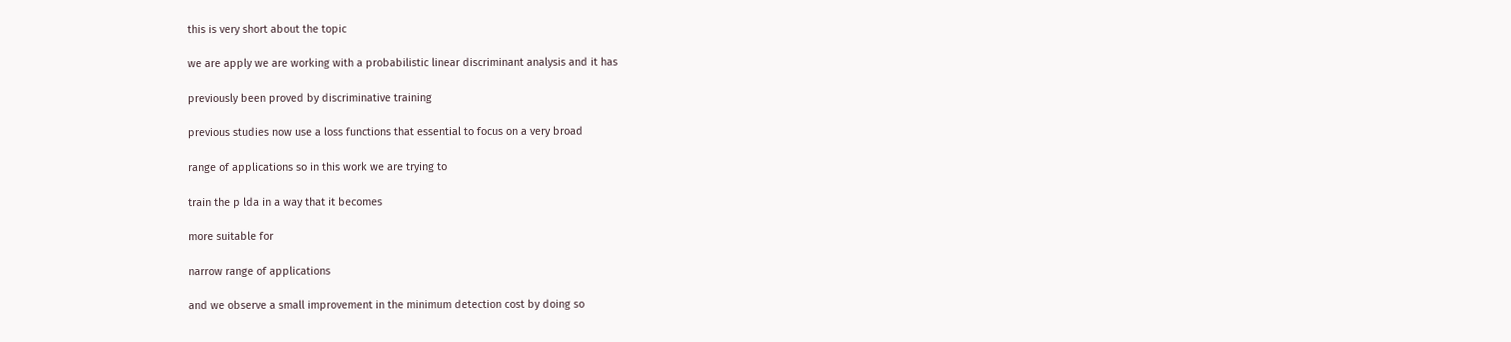this is very short about the topic

we are apply we are working with a probabilistic linear discriminant analysis and it has

previously been proved by discriminative training

previous studies now use a loss functions that essential to focus on a very broad

range of applications so in this work we are trying to

train the p lda in a way that it becomes

more suitable for

narrow range of applications

and we observe a small improvement in the minimum detection cost by doing so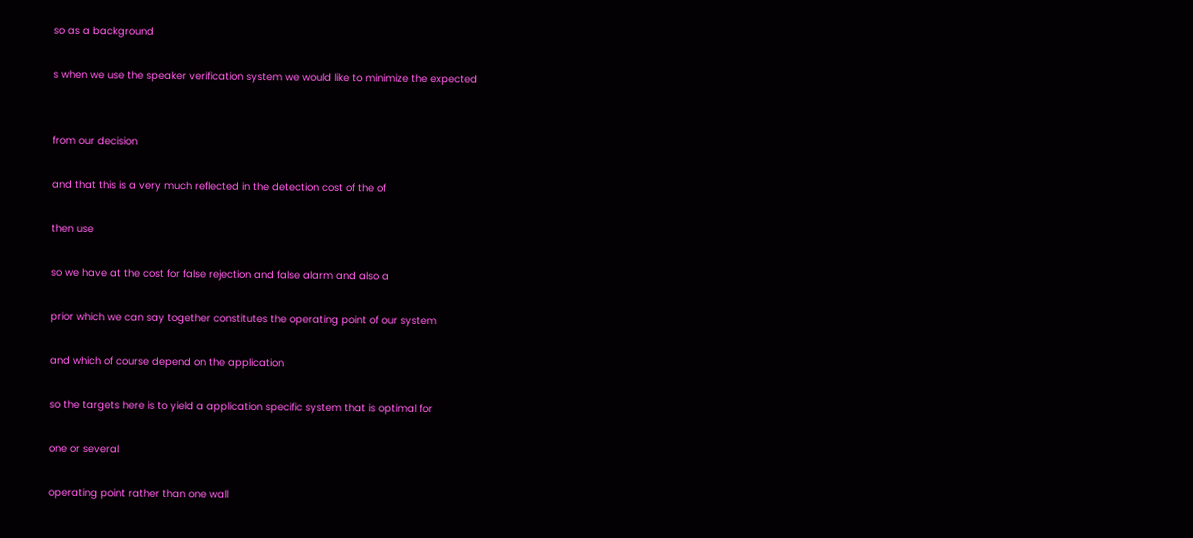so as a background

s when we use the speaker verification system we would like to minimize the expected


from our decision

and that this is a very much reflected in the detection cost of the of

then use

so we have at the cost for false rejection and false alarm and also a

prior which we can say together constitutes the operating point of our system

and which of course depend on the application

so the targets here is to yield a application specific system that is optimal for

one or several

operating point rather than one wall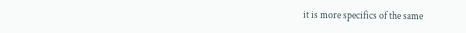it is more specifics of the same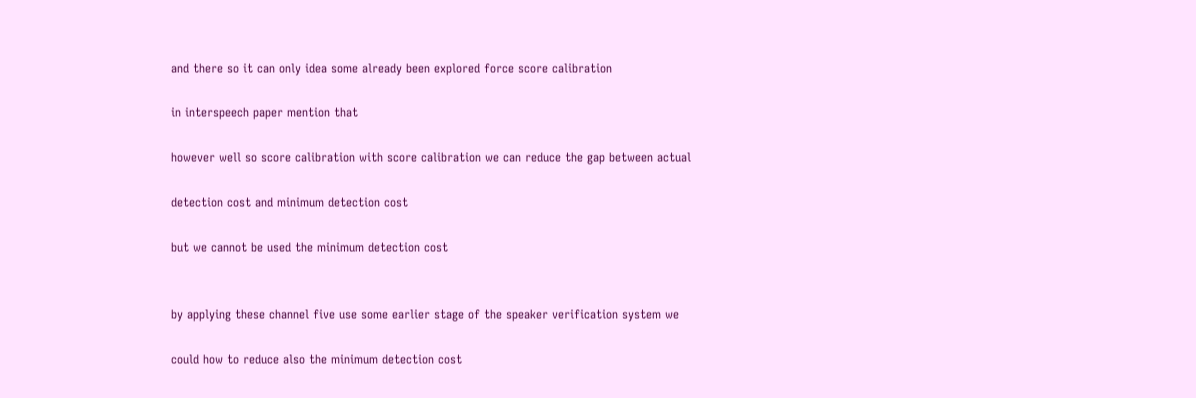and there so it can only idea some already been explored force score calibration

in interspeech paper mention that

however well so score calibration with score calibration we can reduce the gap between actual

detection cost and minimum detection cost

but we cannot be used the minimum detection cost


by applying these channel five use some earlier stage of the speaker verification system we

could how to reduce also the minimum detection cost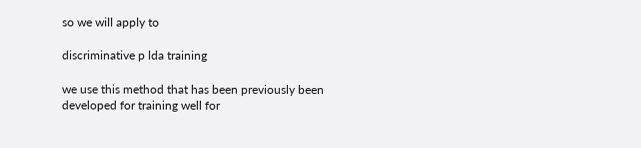so we will apply to

discriminative p lda training

we use this method that has been previously been developed for training well for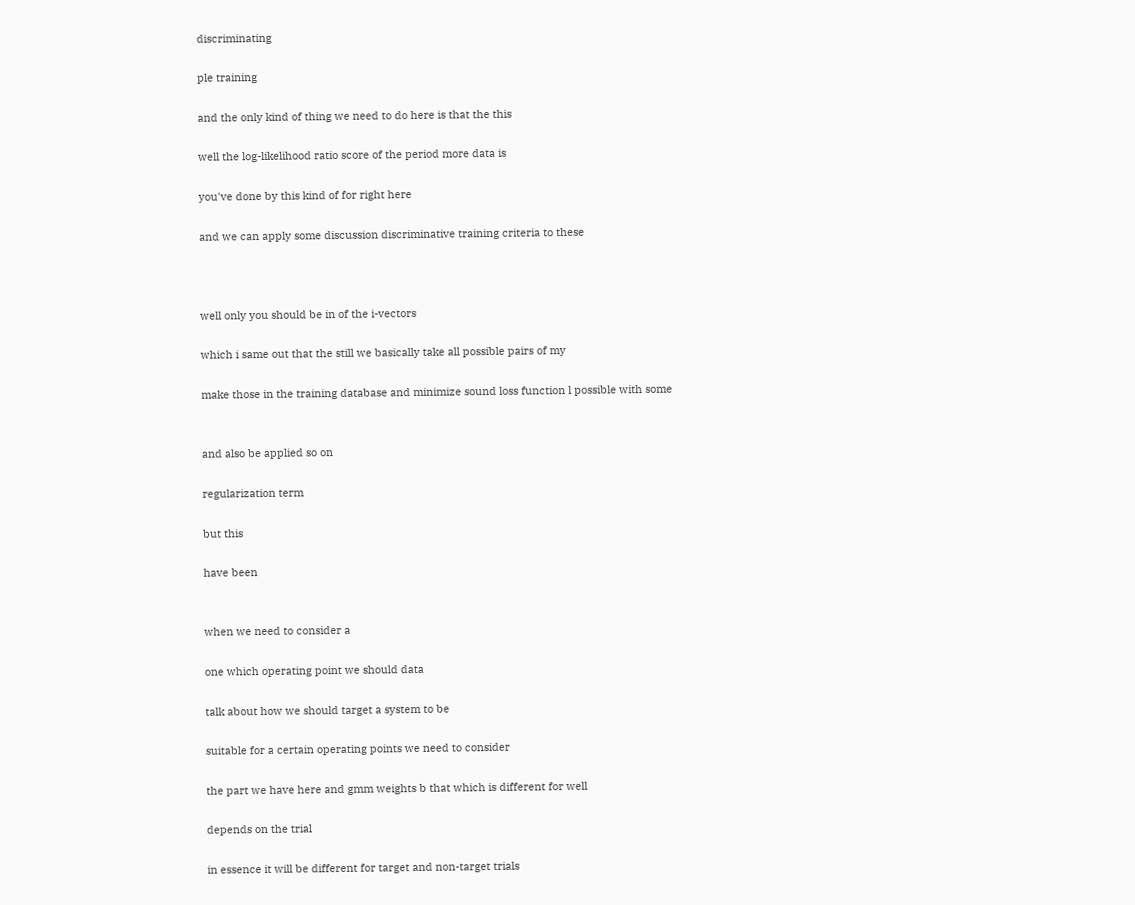discriminating

ple training

and the only kind of thing we need to do here is that the this

well the log-likelihood ratio score of the period more data is

you've done by this kind of for right here

and we can apply some discussion discriminative training criteria to these



well only you should be in of the i-vectors

which i same out that the still we basically take all possible pairs of my

make those in the training database and minimize sound loss function l possible with some


and also be applied so on

regularization term

but this

have been


when we need to consider a

one which operating point we should data

talk about how we should target a system to be

suitable for a certain operating points we need to consider

the part we have here and gmm weights b that which is different for well

depends on the trial

in essence it will be different for target and non-target trials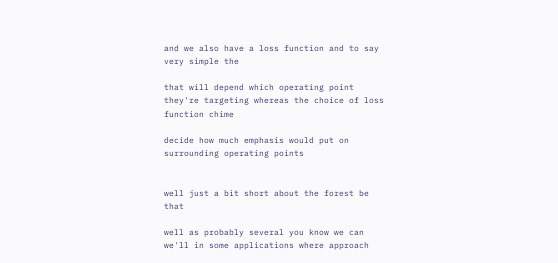and we also have a loss function and to say very simple the

that will depend which operating point they're targeting whereas the choice of loss function chime

decide how much emphasis would put on surrounding operating points


well just a bit short about the forest be that

well as probably several you know we can we'll in some applications where approach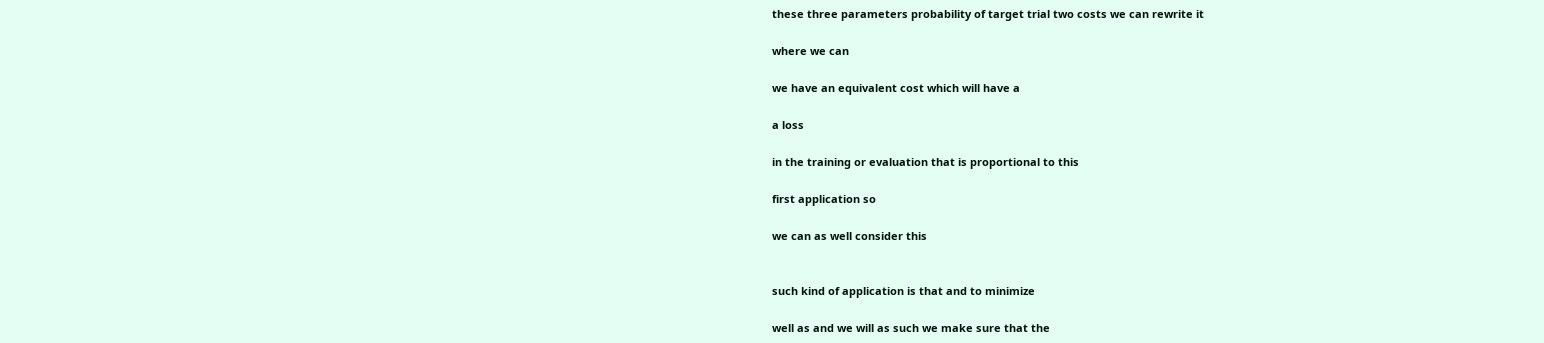these three parameters probability of target trial two costs we can rewrite it

where we can

we have an equivalent cost which will have a

a loss

in the training or evaluation that is proportional to this

first application so

we can as well consider this


such kind of application is that and to minimize

well as and we will as such we make sure that the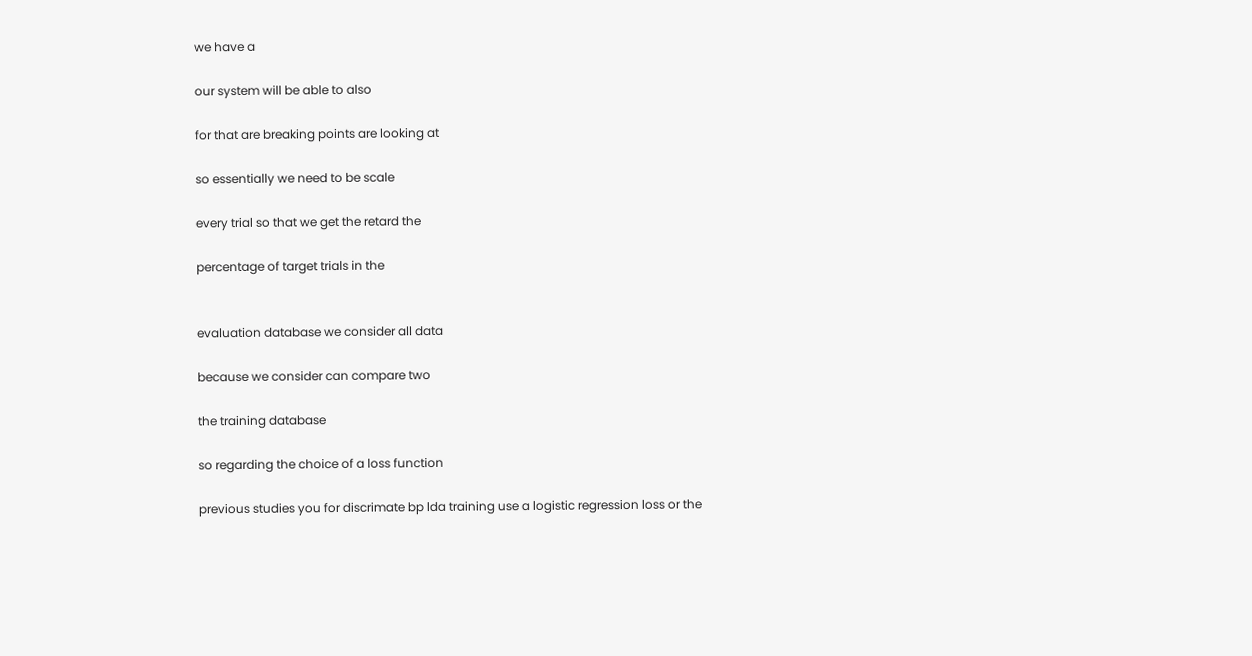we have a

our system will be able to also

for that are breaking points are looking at

so essentially we need to be scale

every trial so that we get the retard the

percentage of target trials in the


evaluation database we consider all data

because we consider can compare two

the training database

so regarding the choice of a loss function

previous studies you for discrimate bp lda training use a logistic regression loss or the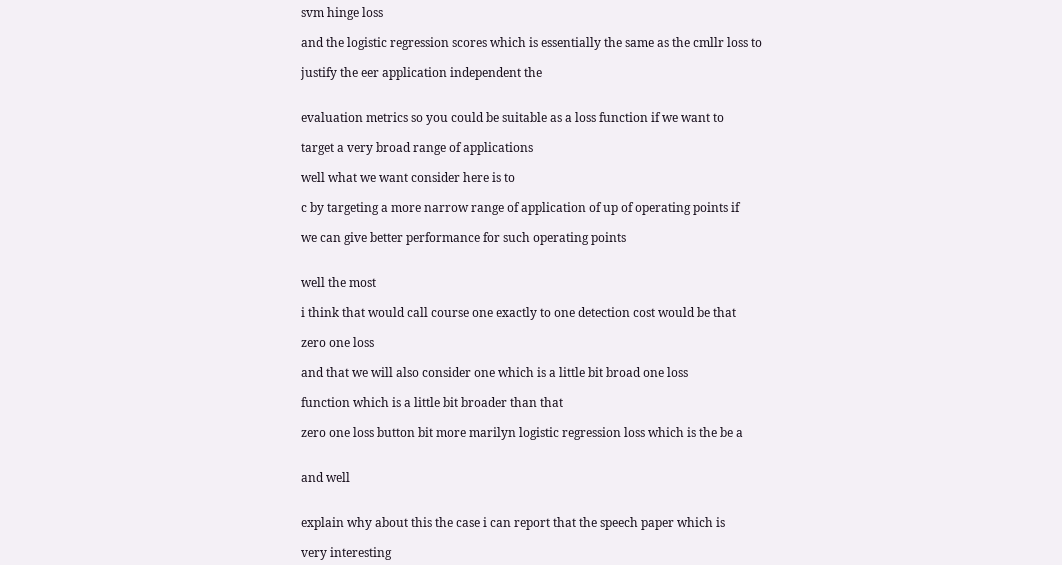svm hinge loss

and the logistic regression scores which is essentially the same as the cmllr loss to

justify the eer application independent the


evaluation metrics so you could be suitable as a loss function if we want to

target a very broad range of applications

well what we want consider here is to

c by targeting a more narrow range of application of up of operating points if

we can give better performance for such operating points


well the most

i think that would call course one exactly to one detection cost would be that

zero one loss

and that we will also consider one which is a little bit broad one loss

function which is a little bit broader than that

zero one loss button bit more marilyn logistic regression loss which is the be a


and well


explain why about this the case i can report that the speech paper which is

very interesting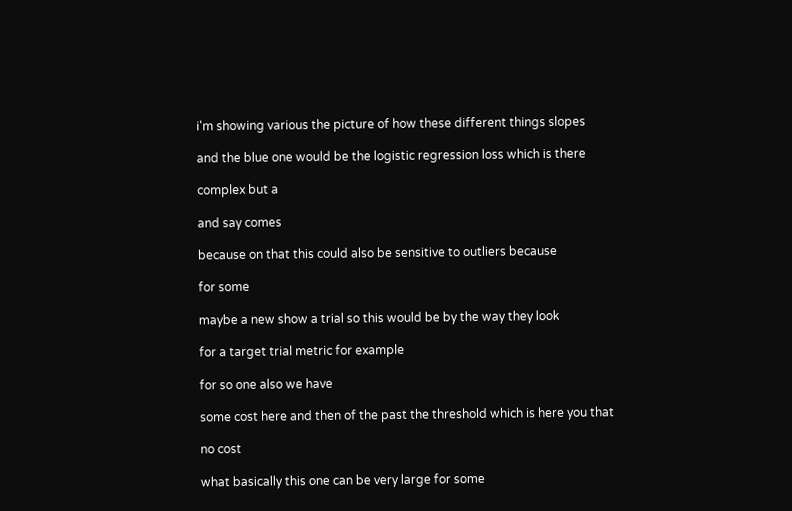i'm showing various the picture of how these different things slopes

and the blue one would be the logistic regression loss which is there

complex but a

and say comes

because on that this could also be sensitive to outliers because

for some

maybe a new show a trial so this would be by the way they look

for a target trial metric for example

for so one also we have

some cost here and then of the past the threshold which is here you that

no cost

what basically this one can be very large for some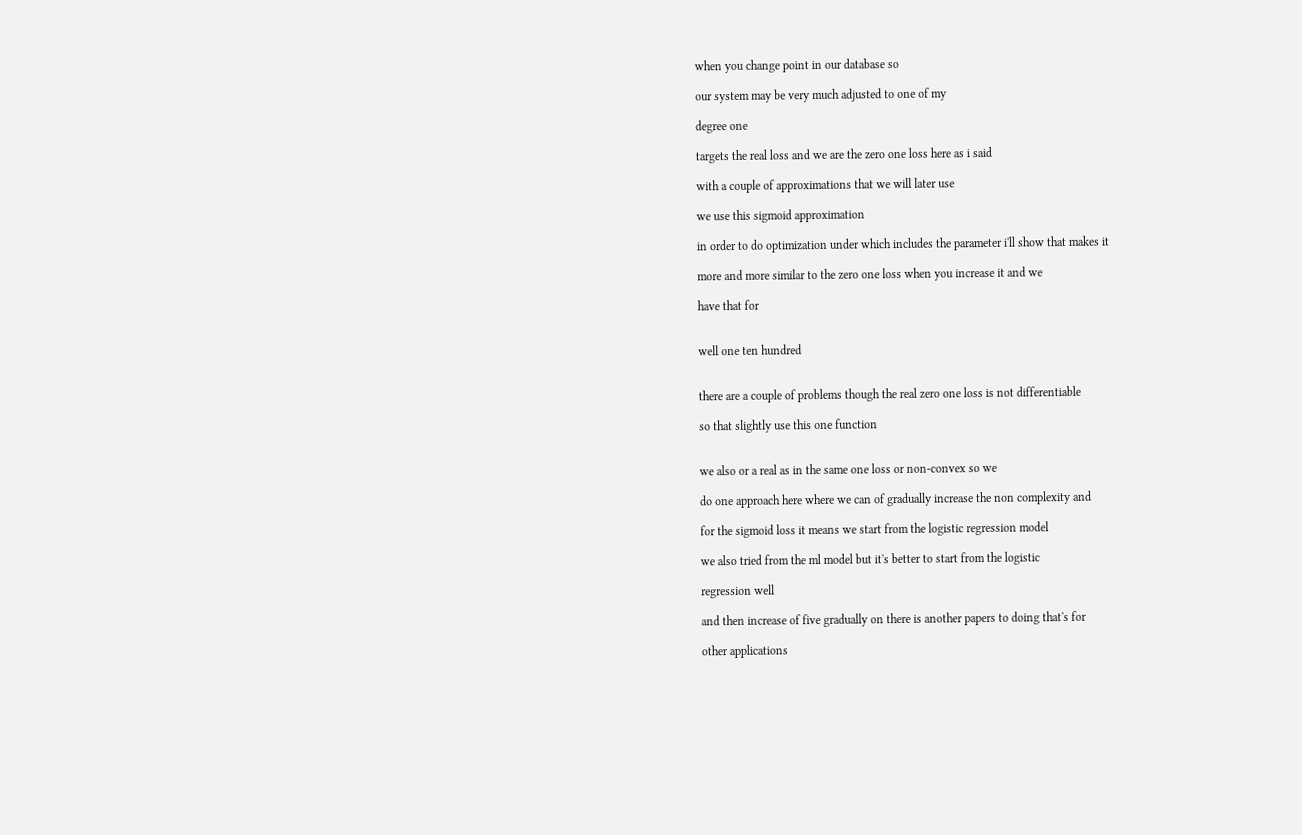when you change point in our database so

our system may be very much adjusted to one of my

degree one

targets the real loss and we are the zero one loss here as i said

with a couple of approximations that we will later use

we use this sigmoid approximation

in order to do optimization under which includes the parameter i'll show that makes it

more and more similar to the zero one loss when you increase it and we

have that for


well one ten hundred


there are a couple of problems though the real zero one loss is not differentiable

so that slightly use this one function


we also or a real as in the same one loss or non-convex so we

do one approach here where we can of gradually increase the non complexity and

for the sigmoid loss it means we start from the logistic regression model

we also tried from the ml model but it's better to start from the logistic

regression well

and then increase of five gradually on there is another papers to doing that's for

other applications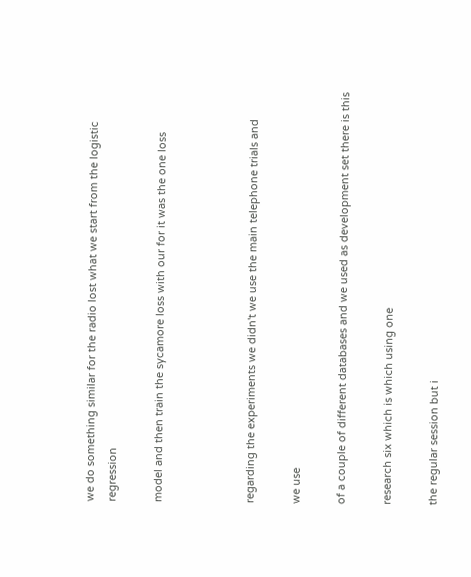we do something similar for the radio lost what we start from the logistic regression

model and then train the sycamore loss with our for it was the one loss



regarding the experiments we didn't we use the main telephone trials and

we use

of a couple of different databases and we used as development set there is this

research six which is which using one

the regular session but i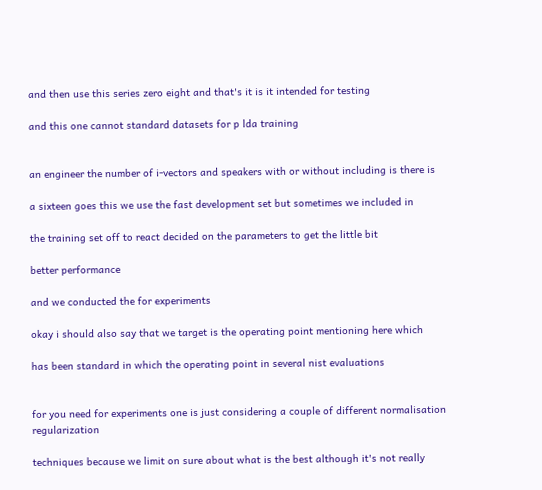and then use this series zero eight and that's it is it intended for testing

and this one cannot standard datasets for p lda training


an engineer the number of i-vectors and speakers with or without including is there is

a sixteen goes this we use the fast development set but sometimes we included in

the training set off to react decided on the parameters to get the little bit

better performance

and we conducted the for experiments

okay i should also say that we target is the operating point mentioning here which

has been standard in which the operating point in several nist evaluations


for you need for experiments one is just considering a couple of different normalisation regularization

techniques because we limit on sure about what is the best although it's not really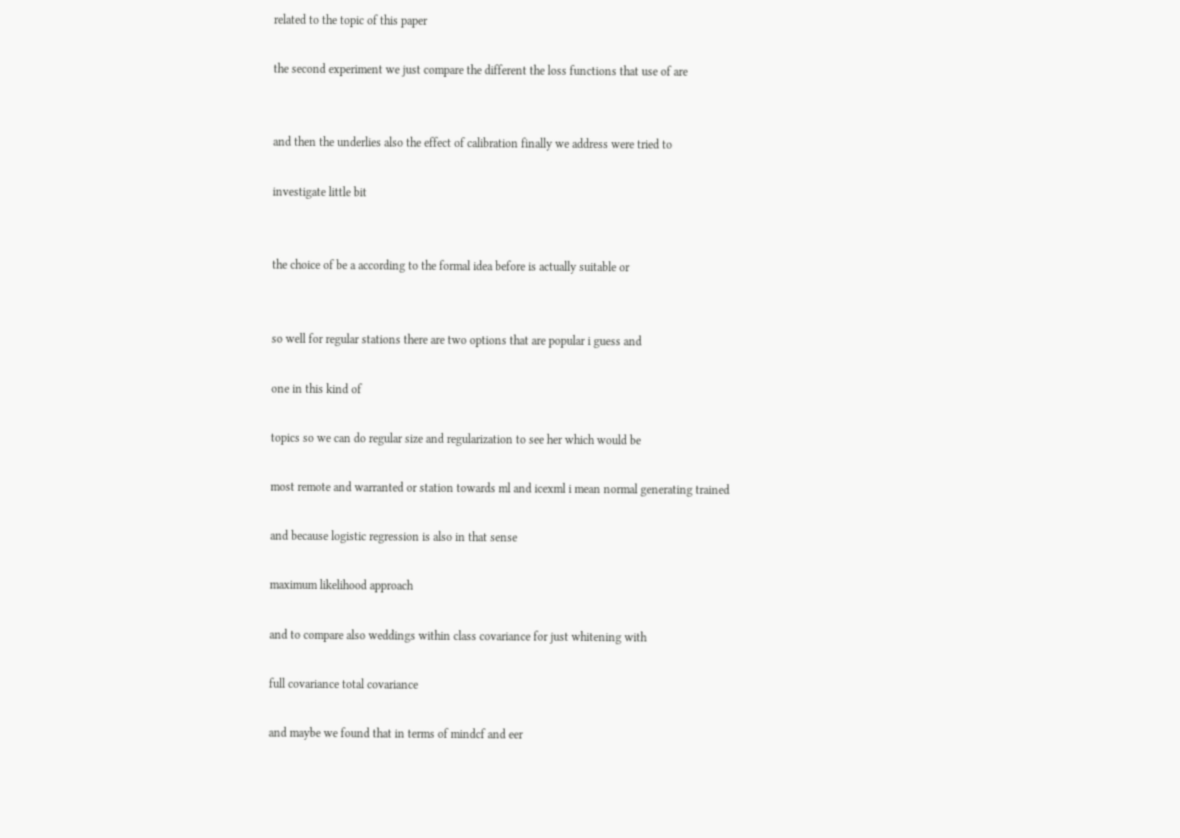related to the topic of this paper

the second experiment we just compare the different the loss functions that use of are


and then the underlies also the effect of calibration finally we address were tried to

investigate little bit


the choice of be a according to the formal idea before is actually suitable or


so well for regular stations there are two options that are popular i guess and

one in this kind of

topics so we can do regular size and regularization to see her which would be

most remote and warranted or station towards ml and icexml i mean normal generating trained

and because logistic regression is also in that sense

maximum likelihood approach

and to compare also weddings within class covariance for just whitening with

full covariance total covariance

and maybe we found that in terms of mindcf and eer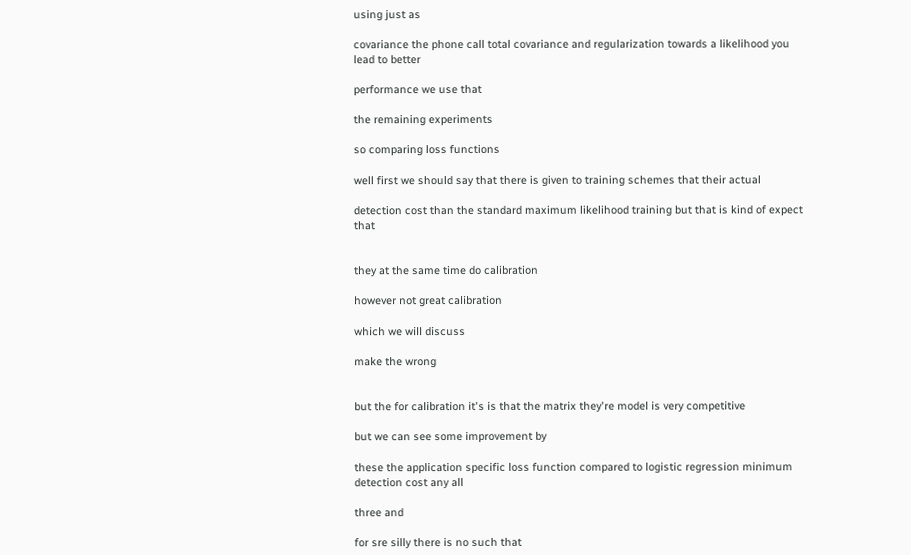using just as

covariance the phone call total covariance and regularization towards a likelihood you lead to better

performance we use that

the remaining experiments

so comparing loss functions

well first we should say that there is given to training schemes that their actual

detection cost than the standard maximum likelihood training but that is kind of expect that


they at the same time do calibration

however not great calibration

which we will discuss

make the wrong


but the for calibration it's is that the matrix they're model is very competitive

but we can see some improvement by

these the application specific loss function compared to logistic regression minimum detection cost any all

three and

for sre silly there is no such that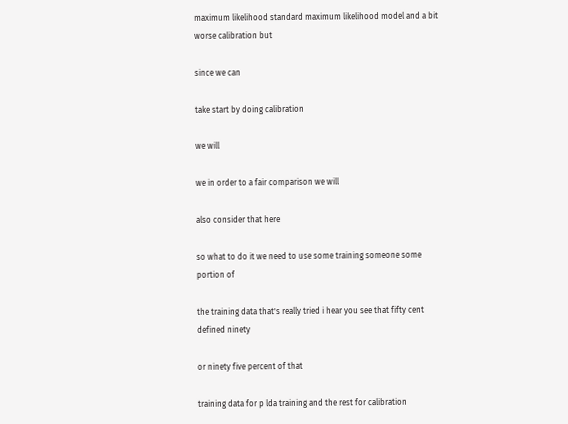maximum likelihood standard maximum likelihood model and a bit worse calibration but

since we can

take start by doing calibration

we will

we in order to a fair comparison we will

also consider that here

so what to do it we need to use some training someone some portion of

the training data that's really tried i hear you see that fifty cent defined ninety

or ninety five percent of that

training data for p lda training and the rest for calibration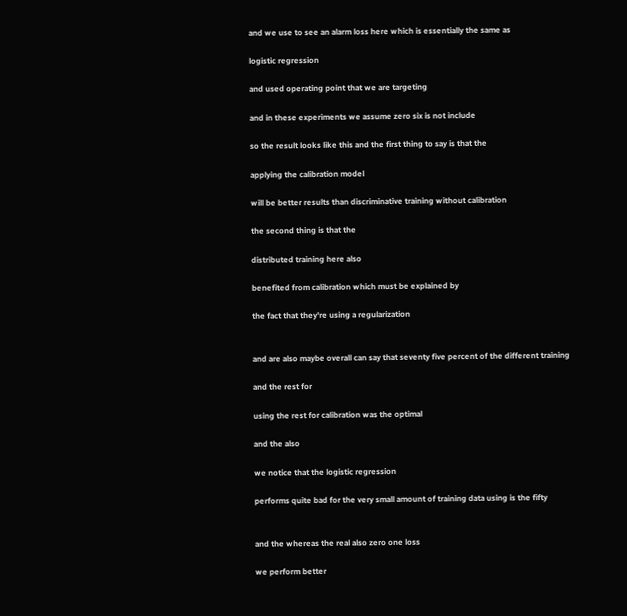and we use to see an alarm loss here which is essentially the same as

logistic regression

and used operating point that we are targeting

and in these experiments we assume zero six is not include

so the result looks like this and the first thing to say is that the

applying the calibration model

will be better results than discriminative training without calibration

the second thing is that the

distributed training here also

benefited from calibration which must be explained by

the fact that they're using a regularization


and are also maybe overall can say that seventy five percent of the different training

and the rest for

using the rest for calibration was the optimal

and the also

we notice that the logistic regression

performs quite bad for the very small amount of training data using is the fifty


and the whereas the real also zero one loss

we perform better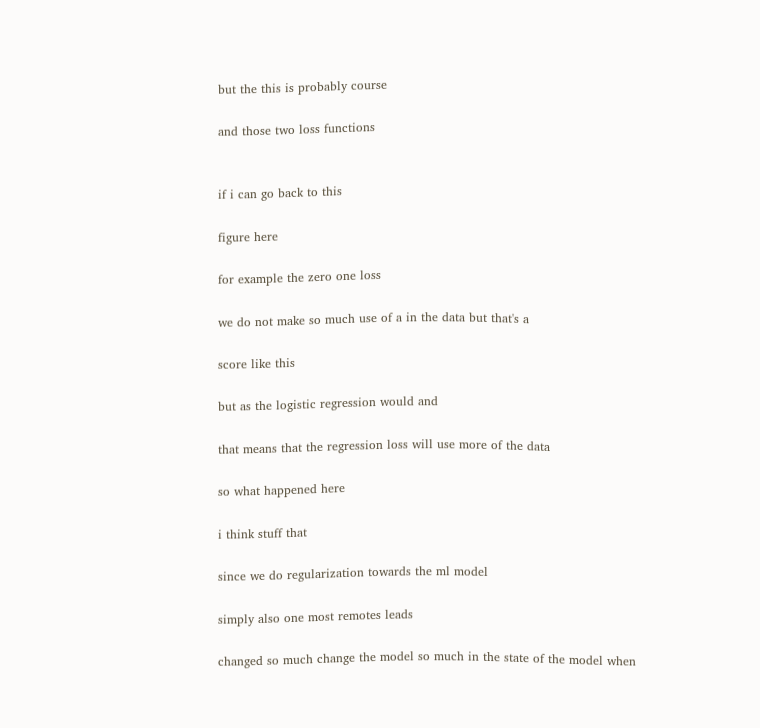but the this is probably course

and those two loss functions


if i can go back to this

figure here

for example the zero one loss

we do not make so much use of a in the data but that's a

score like this

but as the logistic regression would and

that means that the regression loss will use more of the data

so what happened here

i think stuff that

since we do regularization towards the ml model

simply also one most remotes leads

changed so much change the model so much in the state of the model when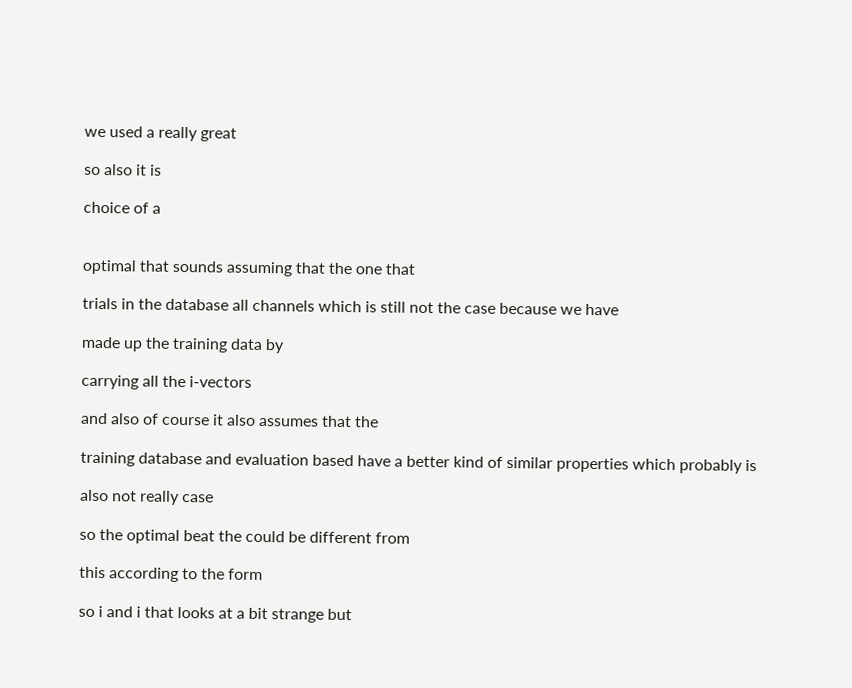we used a really great

so also it is

choice of a


optimal that sounds assuming that the one that

trials in the database all channels which is still not the case because we have

made up the training data by

carrying all the i-vectors

and also of course it also assumes that the

training database and evaluation based have a better kind of similar properties which probably is

also not really case

so the optimal beat the could be different from

this according to the form

so i and i that looks at a bit strange but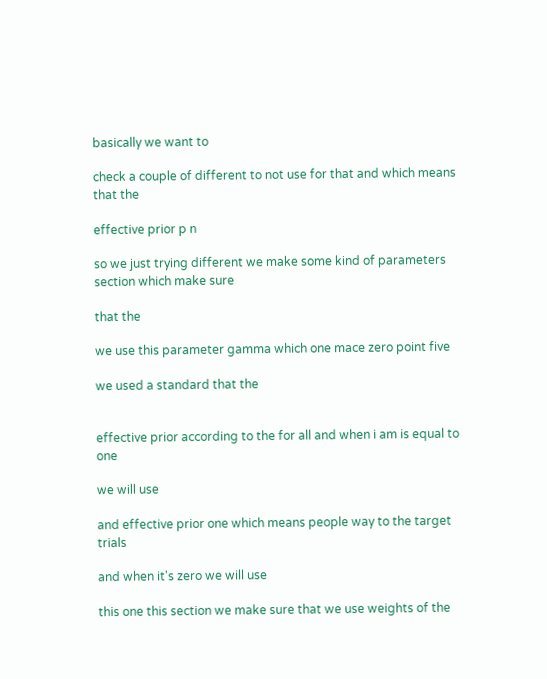basically we want to

check a couple of different to not use for that and which means that the

effective prior p n

so we just trying different we make some kind of parameters section which make sure

that the

we use this parameter gamma which one mace zero point five

we used a standard that the


effective prior according to the for all and when i am is equal to one

we will use

and effective prior one which means people way to the target trials

and when it's zero we will use

this one this section we make sure that we use weights of the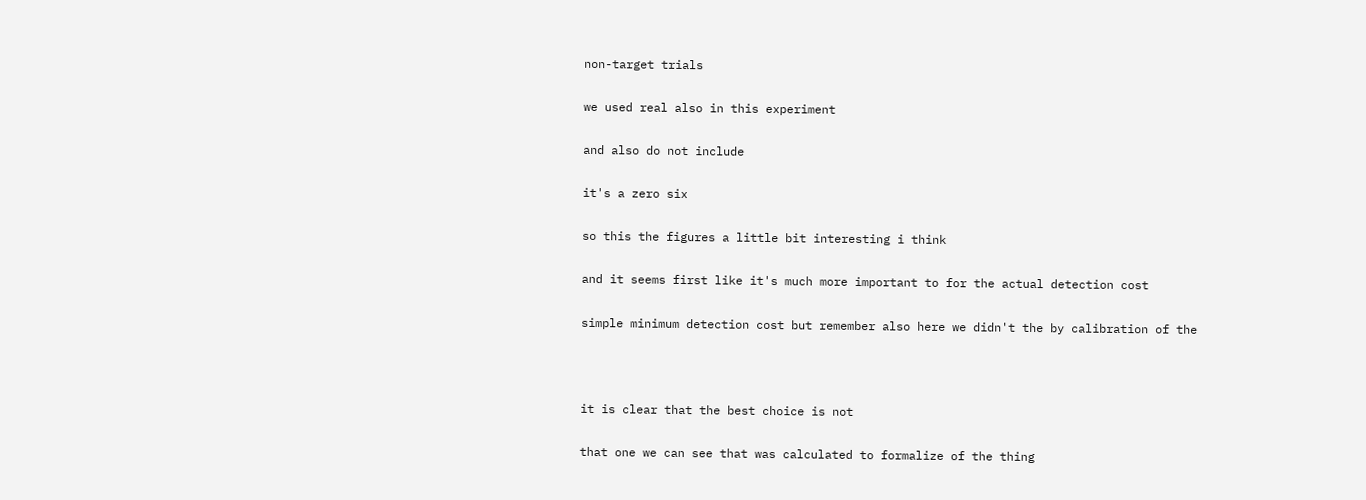non-target trials

we used real also in this experiment

and also do not include

it's a zero six

so this the figures a little bit interesting i think

and it seems first like it's much more important to for the actual detection cost

simple minimum detection cost but remember also here we didn't the by calibration of the



it is clear that the best choice is not

that one we can see that was calculated to formalize of the thing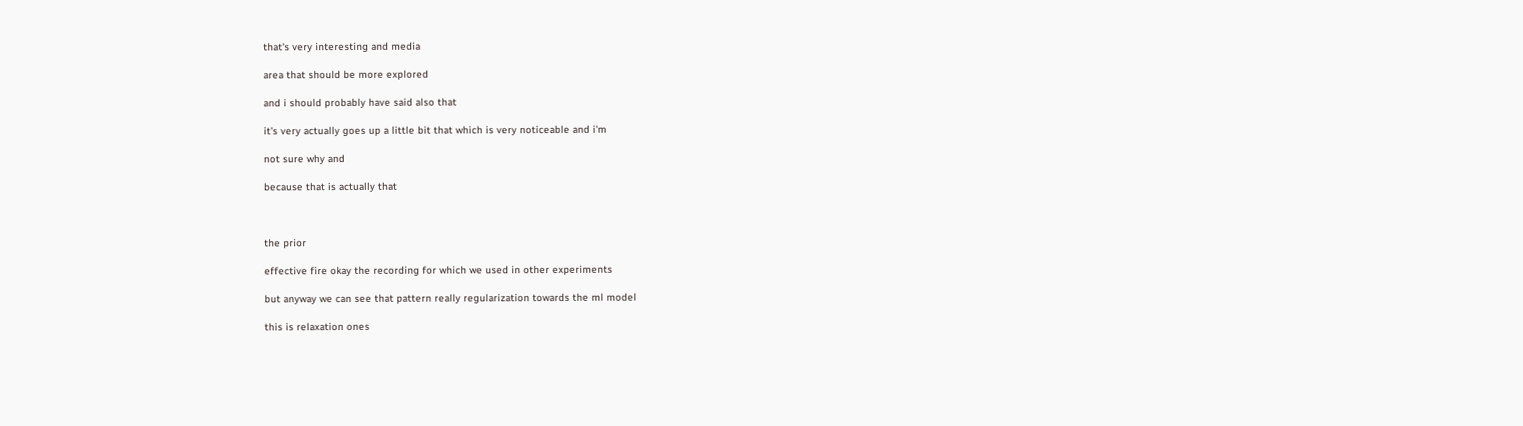that's very interesting and media

area that should be more explored

and i should probably have said also that

it's very actually goes up a little bit that which is very noticeable and i'm

not sure why and

because that is actually that



the prior

effective fire okay the recording for which we used in other experiments

but anyway we can see that pattern really regularization towards the ml model

this is relaxation ones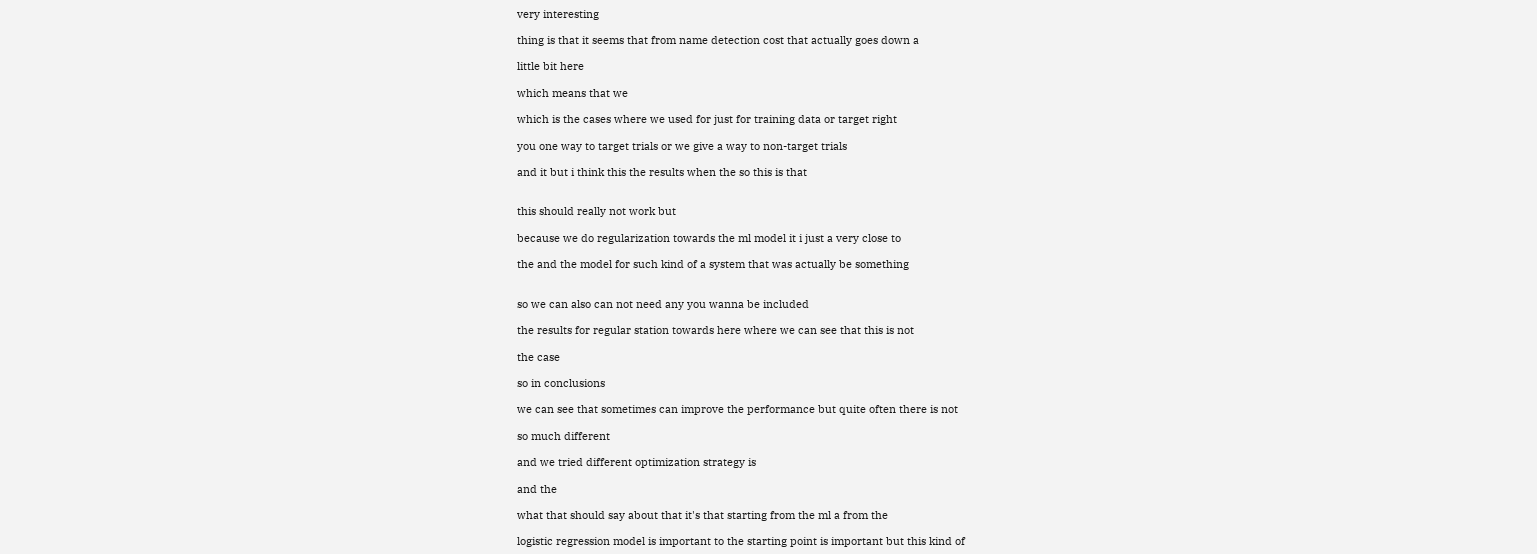very interesting

thing is that it seems that from name detection cost that actually goes down a

little bit here

which means that we

which is the cases where we used for just for training data or target right

you one way to target trials or we give a way to non-target trials

and it but i think this the results when the so this is that


this should really not work but

because we do regularization towards the ml model it i just a very close to

the and the model for such kind of a system that was actually be something


so we can also can not need any you wanna be included

the results for regular station towards here where we can see that this is not

the case

so in conclusions

we can see that sometimes can improve the performance but quite often there is not

so much different

and we tried different optimization strategy is

and the

what that should say about that it's that starting from the ml a from the

logistic regression model is important to the starting point is important but this kind of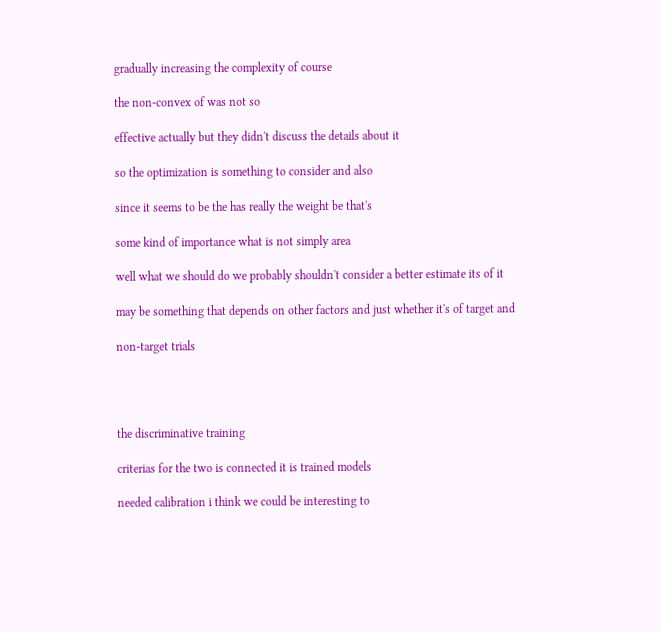gradually increasing the complexity of course

the non-convex of was not so

effective actually but they didn't discuss the details about it

so the optimization is something to consider and also

since it seems to be the has really the weight be that's

some kind of importance what is not simply area

well what we should do we probably shouldn't consider a better estimate its of it

may be something that depends on other factors and just whether it's of target and

non-target trials




the discriminative training

criterias for the two is connected it is trained models

needed calibration i think we could be interesting to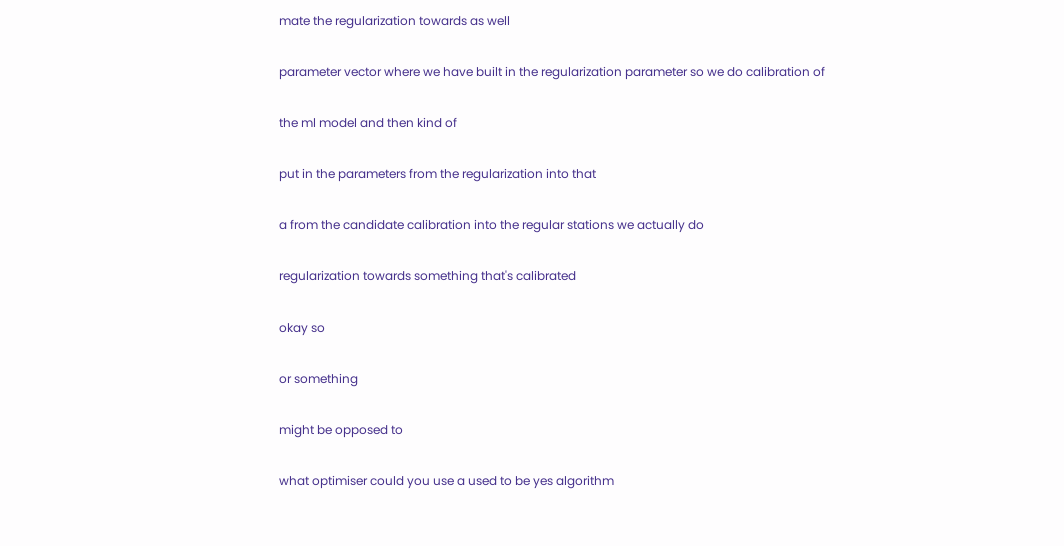mate the regularization towards as well

parameter vector where we have built in the regularization parameter so we do calibration of

the ml model and then kind of

put in the parameters from the regularization into that

a from the candidate calibration into the regular stations we actually do

regularization towards something that's calibrated

okay so

or something

might be opposed to

what optimiser could you use a used to be yes algorithm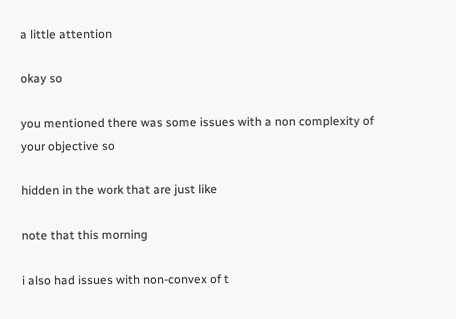a little attention

okay so

you mentioned there was some issues with a non complexity of your objective so

hidden in the work that are just like

note that this morning

i also had issues with non-convex of t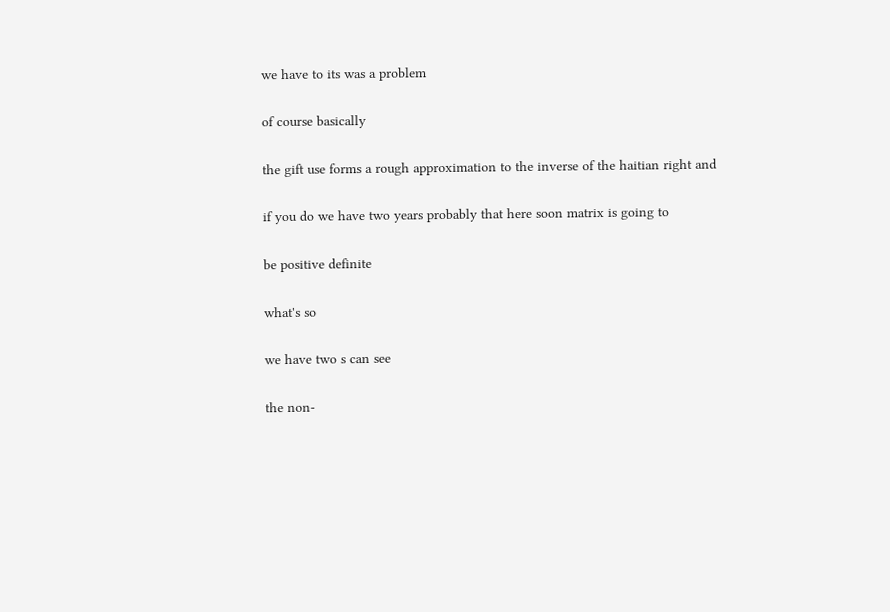we have to its was a problem

of course basically

the gift use forms a rough approximation to the inverse of the haitian right and

if you do we have two years probably that here soon matrix is going to

be positive definite

what's so

we have two s can see

the non-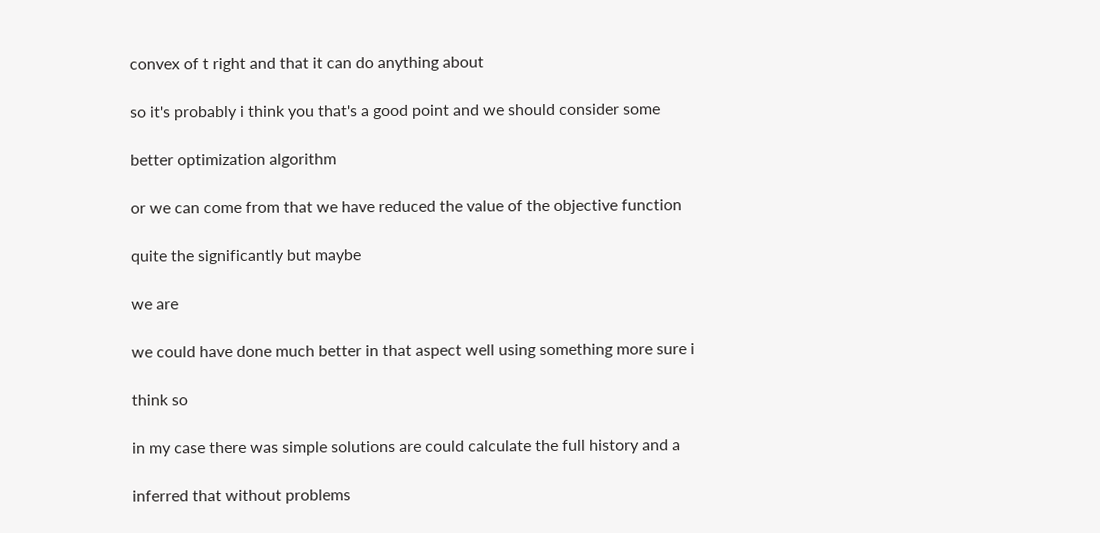convex of t right and that it can do anything about

so it's probably i think you that's a good point and we should consider some

better optimization algorithm

or we can come from that we have reduced the value of the objective function

quite the significantly but maybe

we are

we could have done much better in that aspect well using something more sure i

think so

in my case there was simple solutions are could calculate the full history and a

inferred that without problems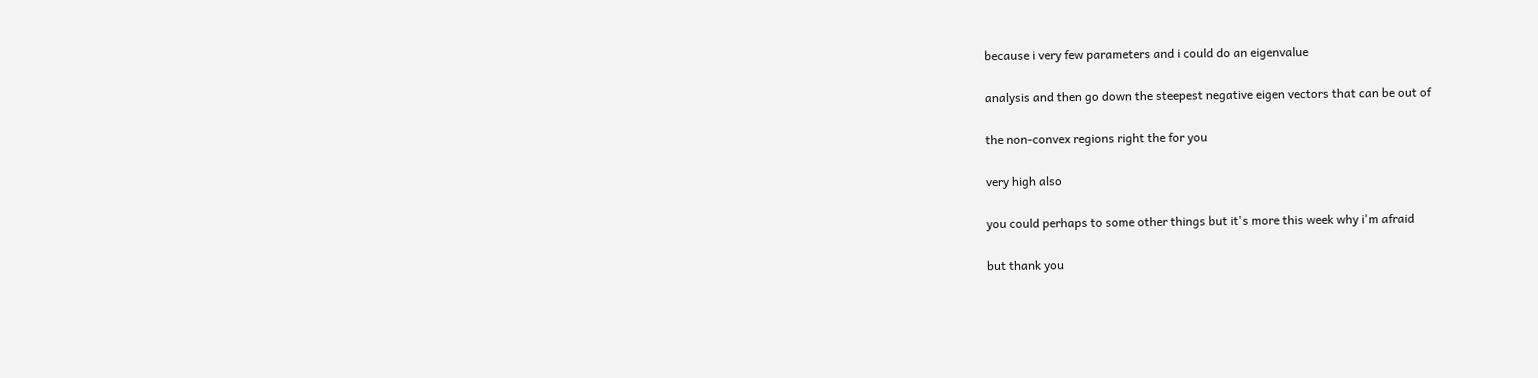because i very few parameters and i could do an eigenvalue

analysis and then go down the steepest negative eigen vectors that can be out of

the non-convex regions right the for you

very high also

you could perhaps to some other things but it's more this week why i'm afraid

but thank you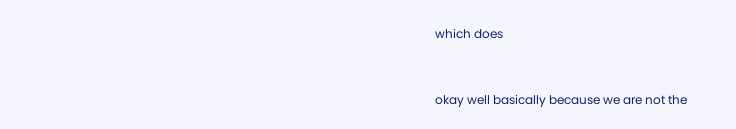which does


okay well basically because we are not the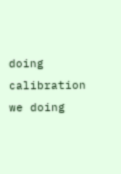doing calibration we doing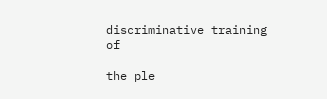discriminative training of

the ple